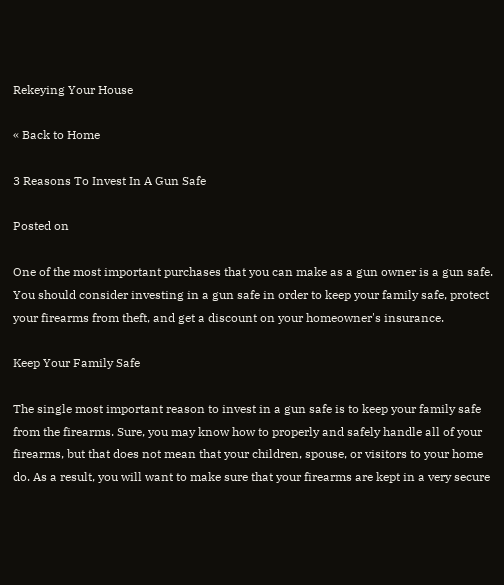Rekeying Your House

« Back to Home

3 Reasons To Invest In A Gun Safe

Posted on

One of the most important purchases that you can make as a gun owner is a gun safe. You should consider investing in a gun safe in order to keep your family safe, protect your firearms from theft, and get a discount on your homeowner's insurance.

Keep Your Family Safe

The single most important reason to invest in a gun safe is to keep your family safe from the firearms. Sure, you may know how to properly and safely handle all of your firearms, but that does not mean that your children, spouse, or visitors to your home do. As a result, you will want to make sure that your firearms are kept in a very secure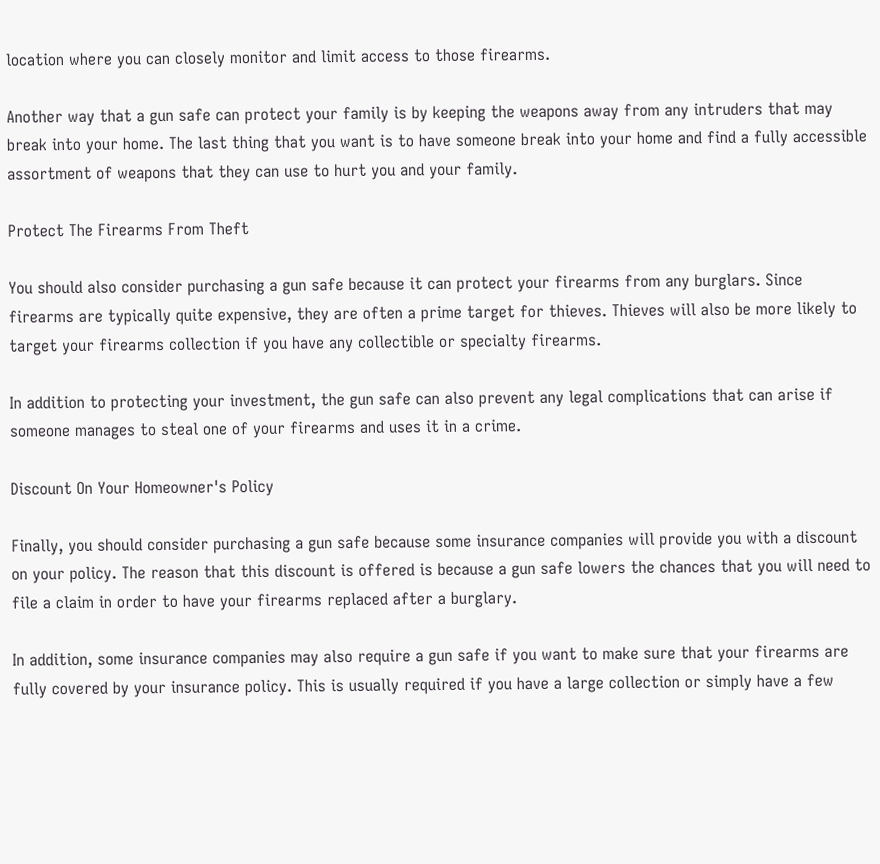location where you can closely monitor and limit access to those firearms.

Another way that a gun safe can protect your family is by keeping the weapons away from any intruders that may break into your home. The last thing that you want is to have someone break into your home and find a fully accessible assortment of weapons that they can use to hurt you and your family.

Protect The Firearms From Theft

You should also consider purchasing a gun safe because it can protect your firearms from any burglars. Since firearms are typically quite expensive, they are often a prime target for thieves. Thieves will also be more likely to target your firearms collection if you have any collectible or specialty firearms.

In addition to protecting your investment, the gun safe can also prevent any legal complications that can arise if someone manages to steal one of your firearms and uses it in a crime.

Discount On Your Homeowner's Policy

Finally, you should consider purchasing a gun safe because some insurance companies will provide you with a discount on your policy. The reason that this discount is offered is because a gun safe lowers the chances that you will need to file a claim in order to have your firearms replaced after a burglary.

In addition, some insurance companies may also require a gun safe if you want to make sure that your firearms are fully covered by your insurance policy. This is usually required if you have a large collection or simply have a few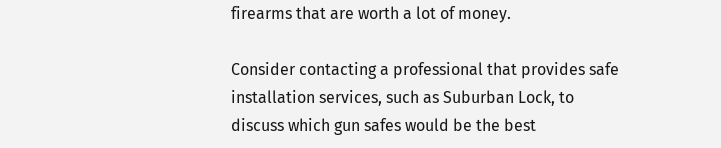firearms that are worth a lot of money.

Consider contacting a professional that provides safe installation services, such as Suburban Lock, to discuss which gun safes would be the best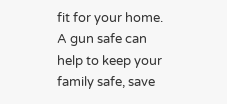fit for your home. A gun safe can help to keep your family safe, save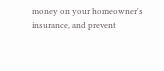money on your homeowner's insurance, and prevent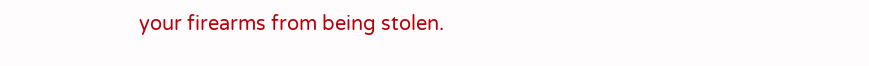your firearms from being stolen.